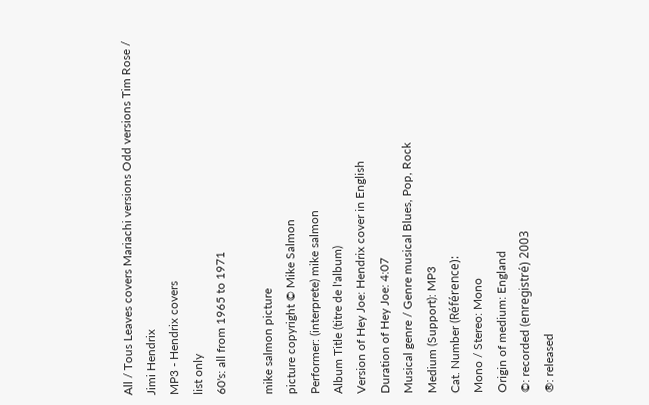All / Tous Leaves covers Mariachi versions Odd versions Tim Rose / Jimi Hendrix
MP3 - Hendrix covers
list only
60's: all from 1965 to 1971

mike salmon picture
picture copyright © Mike Salmon
Performer: (interprete) mike salmon
Album Title (titre de l'album)
Version of Hey Joe: Hendrix cover in English
Duration of Hey Joe: 4:07
Musical genre / Genre musical Blues, Pop, Rock
Medium (Support): MP3
Cat. Number (Référence):
Mono / Stereo: Mono
Origin of medium: England
©: recorded (enregistré) 2003
®: released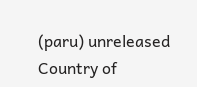(paru) unreleased
Country of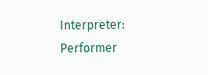Interpreter: Performer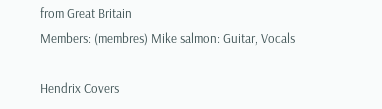from Great Britain
Members: (membres) Mike salmon: Guitar, Vocals

Hendrix Covers